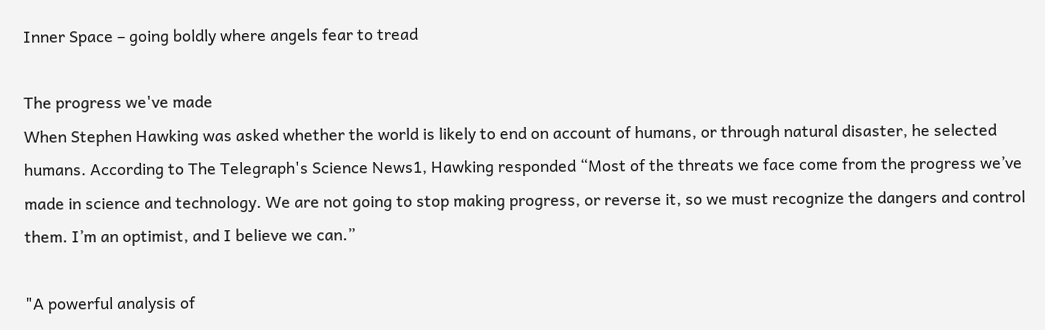Inner Space – going boldly where angels fear to tread

The progress we've made
When Stephen Hawking was asked whether the world is likely to end on account of humans, or through natural disaster, he selected humans. According to The Telegraph's Science News1, Hawking responded “Most of the threats we face come from the progress we’ve made in science and technology. We are not going to stop making progress, or reverse it, so we must recognize the dangers and control them. I’m an optimist, and I believe we can.”

"A powerful analysis of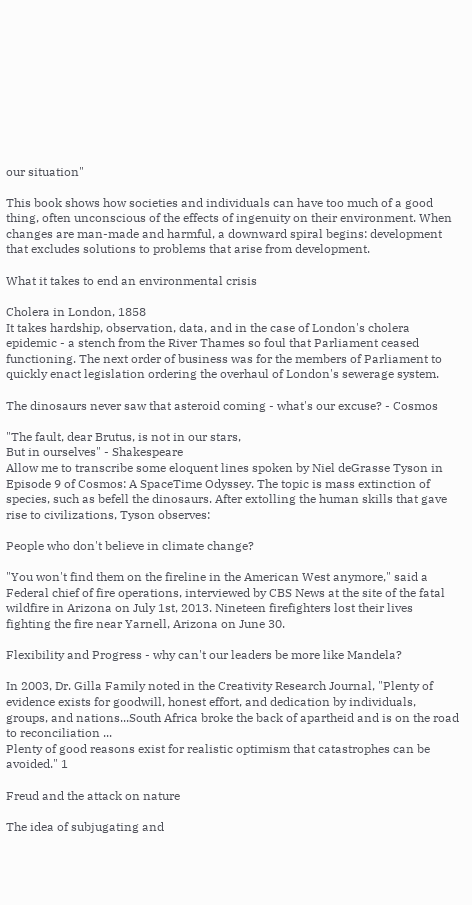our situation"

This book shows how societies and individuals can have too much of a good thing, often unconscious of the effects of ingenuity on their environment. When changes are man-made and harmful, a downward spiral begins: development that excludes solutions to problems that arise from development.

What it takes to end an environmental crisis

Cholera in London, 1858
It takes hardship, observation, data, and in the case of London's cholera epidemic - a stench from the River Thames so foul that Parliament ceased functioning. The next order of business was for the members of Parliament to quickly enact legislation ordering the overhaul of London's sewerage system.

The dinosaurs never saw that asteroid coming - what's our excuse? - Cosmos

"The fault, dear Brutus, is not in our stars,
But in ourselves" - Shakespeare
Allow me to transcribe some eloquent lines spoken by Niel deGrasse Tyson in Episode 9 of Cosmos: A SpaceTime Odyssey. The topic is mass extinction of species, such as befell the dinosaurs. After extolling the human skills that gave rise to civilizations, Tyson observes:

People who don't believe in climate change?

"You won't find them on the fireline in the American West anymore," said a Federal chief of fire operations, interviewed by CBS News at the site of the fatal wildfire in Arizona on July 1st, 2013. Nineteen firefighters lost their lives fighting the fire near Yarnell, Arizona on June 30.

Flexibility and Progress - why can't our leaders be more like Mandela?

In 2003, Dr. Gilla Family noted in the Creativity Research Journal, "Plenty of evidence exists for goodwill, honest effort, and dedication by individuals, groups, and nations...South Africa broke the back of apartheid and is on the road to reconciliation ...
Plenty of good reasons exist for realistic optimism that catastrophes can be avoided." 1

Freud and the attack on nature

The idea of subjugating and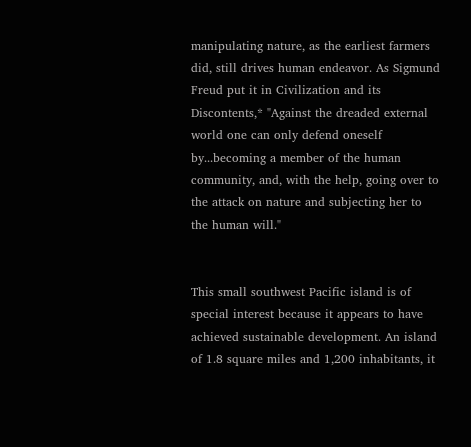manipulating nature, as the earliest farmers did, still drives human endeavor. As Sigmund Freud put it in Civilization and its Discontents,* "Against the dreaded external world one can only defend oneself by...becoming a member of the human community, and, with the help, going over to the attack on nature and subjecting her to the human will."


This small southwest Pacific island is of special interest because it appears to have achieved sustainable development. An island of 1.8 square miles and 1,200 inhabitants, it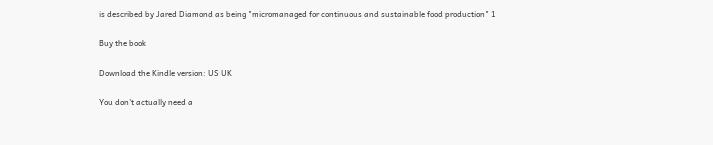is described by Jared Diamond as being "micromanaged for continuous and sustainable food production" 1

Buy the book

Download the Kindle version: US UK

You don't actually need a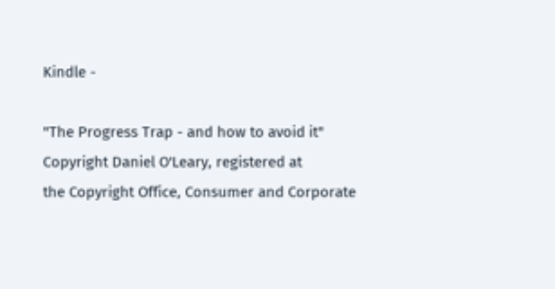Kindle -

"The Progress Trap - and how to avoid it" Copyright Daniel O'Leary, registered at
the Copyright Office, Consumer and Corporate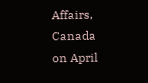Affairs, Canada on April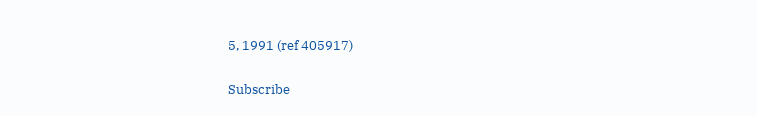5, 1991 (ref 405917)

Subscribe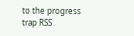to the progress trap RSS